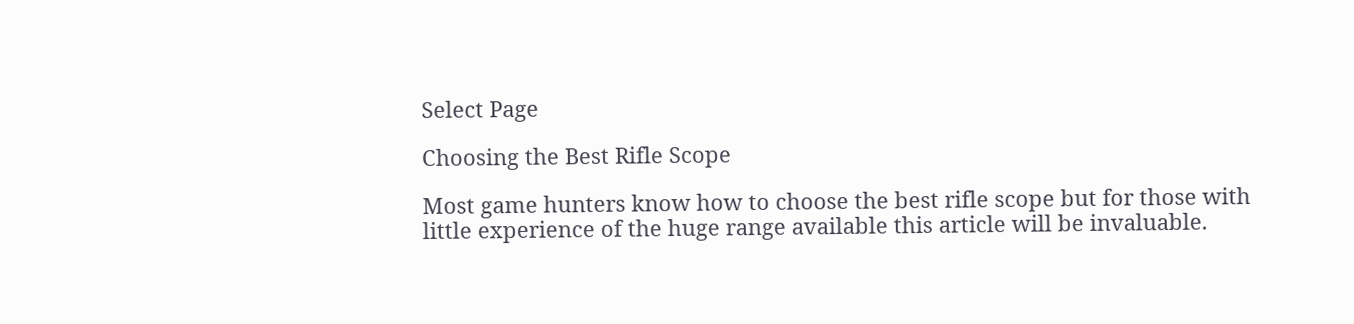Select Page

Choosing the Best Rifle Scope

Most game hunters know how to choose the best rifle scope but for those with little experience of the huge range available this article will be invaluable.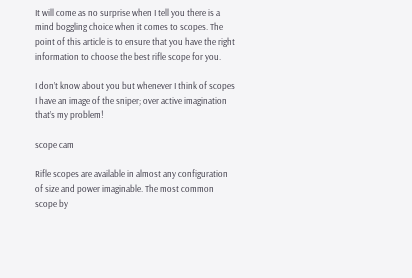It will come as no surprise when I tell you there is a mind boggling choice when it comes to scopes. The point of this article is to ensure that you have the right information to choose the best rifle scope for you.

I don’t know about you but whenever I think of scopes I have an image of the sniper; over active imagination that’s my problem!

scope cam

Rifle scopes are available in almost any configuration of size and power imaginable. The most common scope by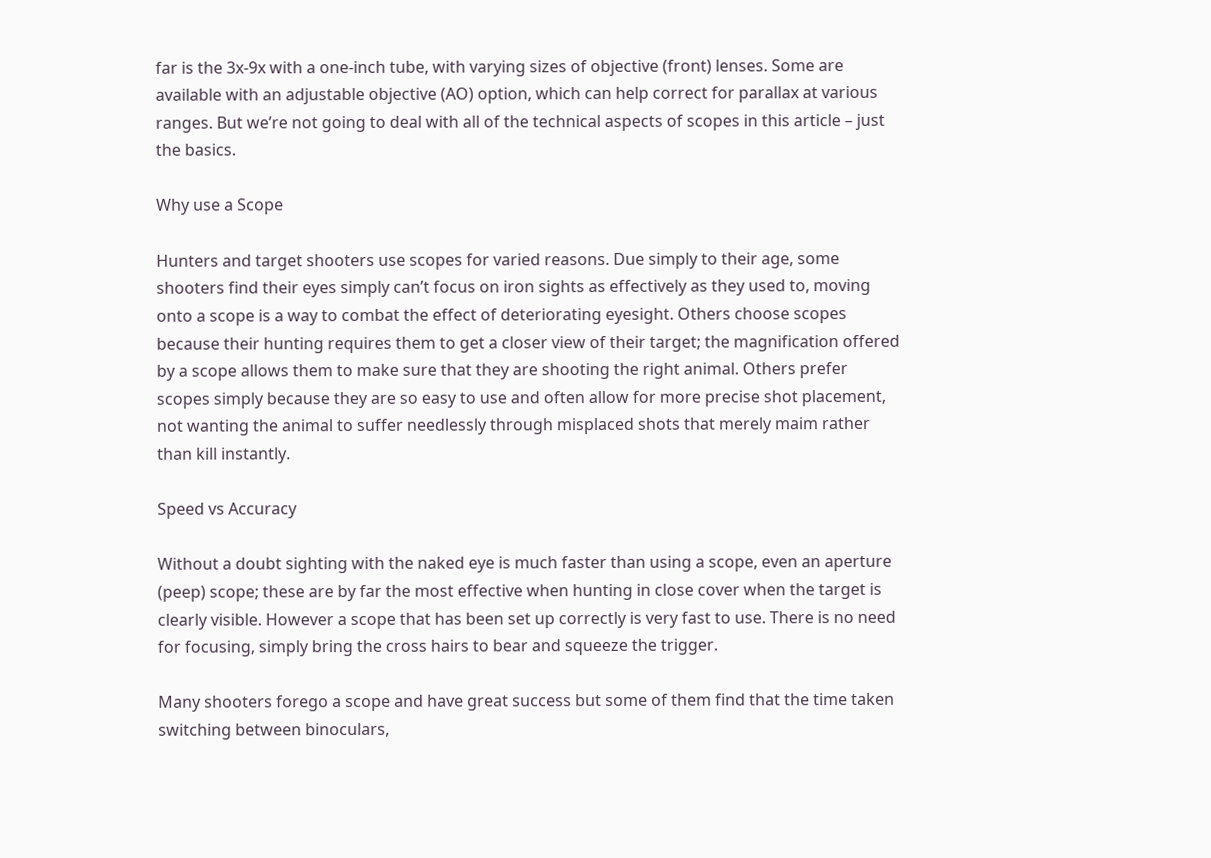far is the 3x-9x with a one-inch tube, with varying sizes of objective (front) lenses. Some are available with an adjustable objective (AO) option, which can help correct for parallax at various ranges. But we’re not going to deal with all of the technical aspects of scopes in this article – just the basics.

Why use a Scope

Hunters and target shooters use scopes for varied reasons. Due simply to their age, some shooters find their eyes simply can’t focus on iron sights as effectively as they used to, moving onto a scope is a way to combat the effect of deteriorating eyesight. Others choose scopes because their hunting requires them to get a closer view of their target; the magnification offered by a scope allows them to make sure that they are shooting the right animal. Others prefer scopes simply because they are so easy to use and often allow for more precise shot placement, not wanting the animal to suffer needlessly through misplaced shots that merely maim rather than kill instantly.

Speed vs Accuracy

Without a doubt sighting with the naked eye is much faster than using a scope, even an aperture (peep) scope; these are by far the most effective when hunting in close cover when the target is clearly visible. However a scope that has been set up correctly is very fast to use. There is no need for focusing, simply bring the cross hairs to bear and squeeze the trigger.

Many shooters forego a scope and have great success but some of them find that the time taken switching between binoculars,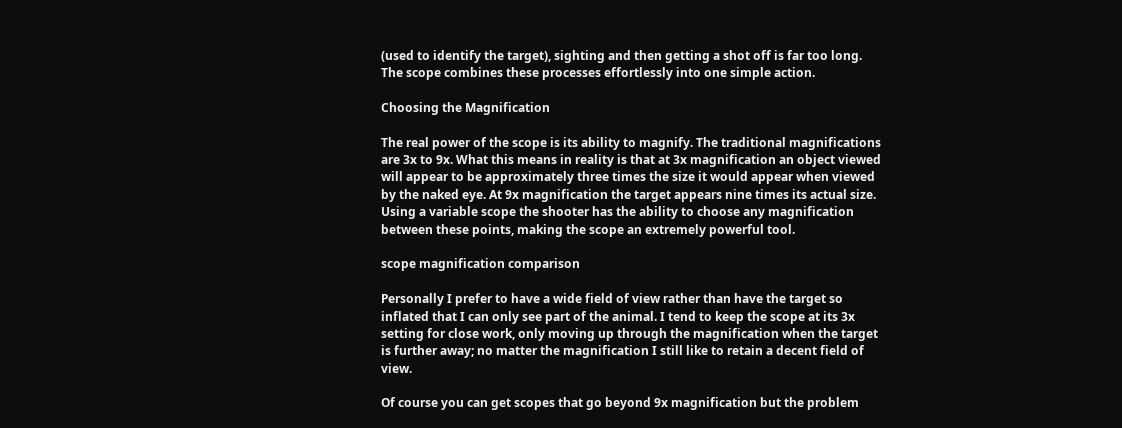(used to identify the target), sighting and then getting a shot off is far too long. The scope combines these processes effortlessly into one simple action.

Choosing the Magnification

The real power of the scope is its ability to magnify. The traditional magnifications are 3x to 9x. What this means in reality is that at 3x magnification an object viewed will appear to be approximately three times the size it would appear when viewed by the naked eye. At 9x magnification the target appears nine times its actual size. Using a variable scope the shooter has the ability to choose any magnification between these points, making the scope an extremely powerful tool.

scope magnification comparison

Personally I prefer to have a wide field of view rather than have the target so inflated that I can only see part of the animal. I tend to keep the scope at its 3x setting for close work, only moving up through the magnification when the target is further away; no matter the magnification I still like to retain a decent field of view.

Of course you can get scopes that go beyond 9x magnification but the problem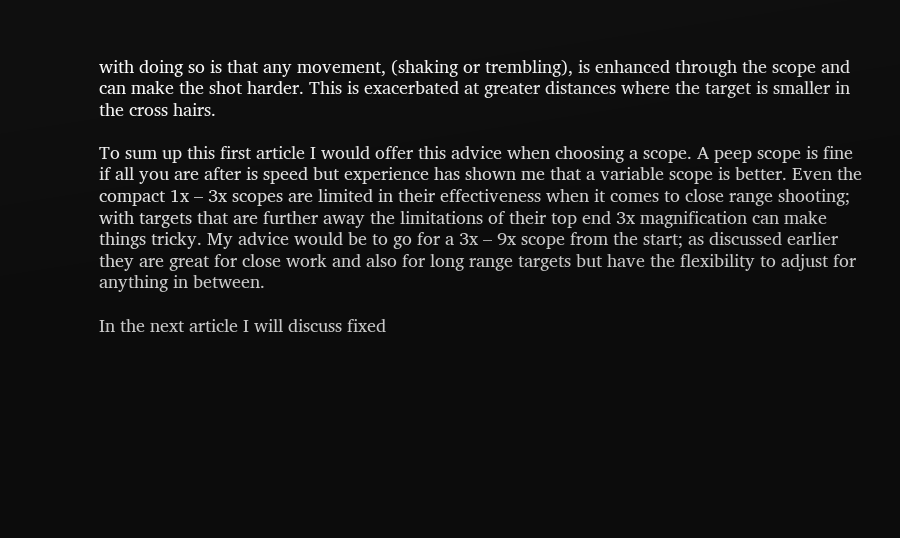with doing so is that any movement, (shaking or trembling), is enhanced through the scope and can make the shot harder. This is exacerbated at greater distances where the target is smaller in the cross hairs.

To sum up this first article I would offer this advice when choosing a scope. A peep scope is fine if all you are after is speed but experience has shown me that a variable scope is better. Even the compact 1x – 3x scopes are limited in their effectiveness when it comes to close range shooting; with targets that are further away the limitations of their top end 3x magnification can make things tricky. My advice would be to go for a 3x – 9x scope from the start; as discussed earlier they are great for close work and also for long range targets but have the flexibility to adjust for anything in between.

In the next article I will discuss fixed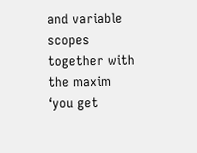and variable scopes together with the maxim ‘you get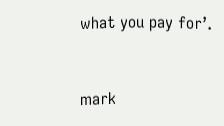what you pay for’.


mark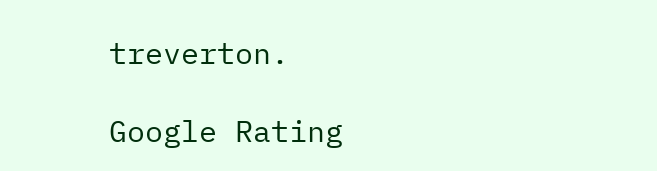treverton.

Google Rating